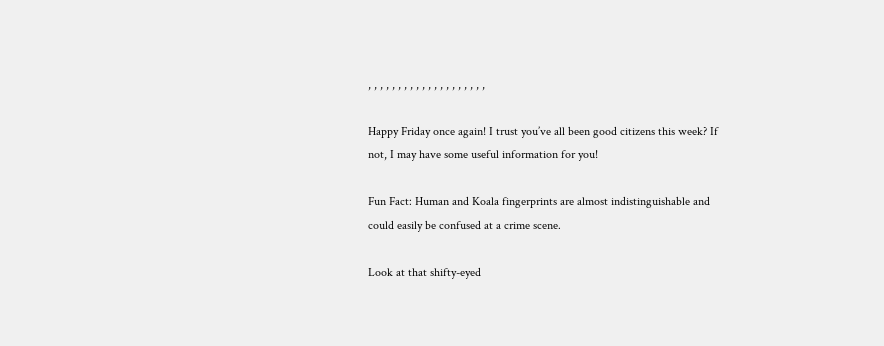, , , , , , , , , , , , , , , , , , , ,

Happy Friday once again! I trust you’ve all been good citizens this week? If not, I may have some useful information for you!

Fun Fact: Human and Koala fingerprints are almost indistinguishable and could easily be confused at a crime scene.

Look at that shifty-eyed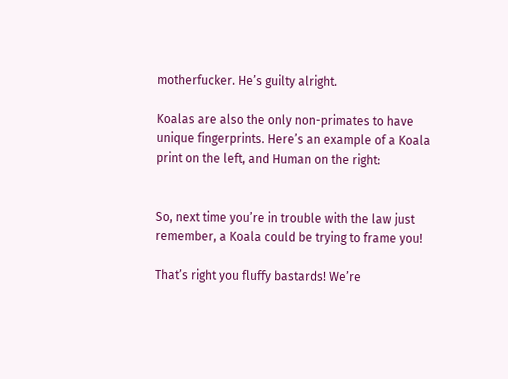motherfucker. He’s guilty alright.

Koalas are also the only non-primates to have unique fingerprints. Here’s an example of a Koala print on the left, and Human on the right:


So, next time you’re in trouble with the law just remember, a Koala could be trying to frame you!

That’s right you fluffy bastards! We’re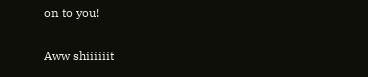on to you!

Aww shiiiiiit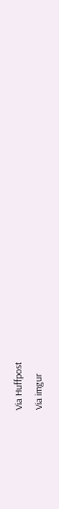Via Huffpost
Via imgur